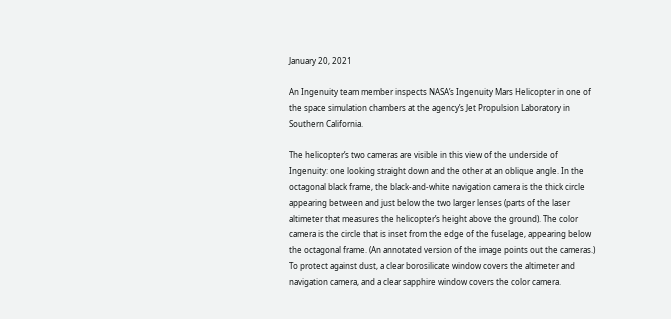January 20, 2021

An Ingenuity team member inspects NASA’s Ingenuity Mars Helicopter in one of the space simulation chambers at the agency’s Jet Propulsion Laboratory in Southern California.

The helicopter’s two cameras are visible in this view of the underside of Ingenuity: one looking straight down and the other at an oblique angle. In the octagonal black frame, the black-and-white navigation camera is the thick circle appearing between and just below the two larger lenses (parts of the laser altimeter that measures the helicopter’s height above the ground). The color camera is the circle that is inset from the edge of the fuselage, appearing below the octagonal frame. (An annotated version of the image points out the cameras.) To protect against dust, a clear borosilicate window covers the altimeter and navigation camera, and a clear sapphire window covers the color camera.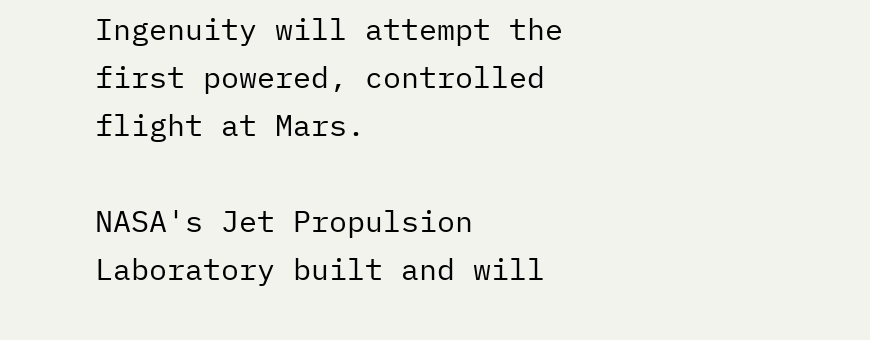Ingenuity will attempt the first powered, controlled flight at Mars.

NASA's Jet Propulsion Laboratory built and will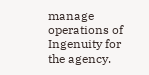manage operations of Ingenuity for the agency.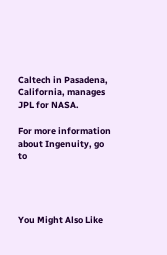Caltech in Pasadena, California, manages JPL for NASA.

For more information about Ingenuity, go to




You Might Also Like